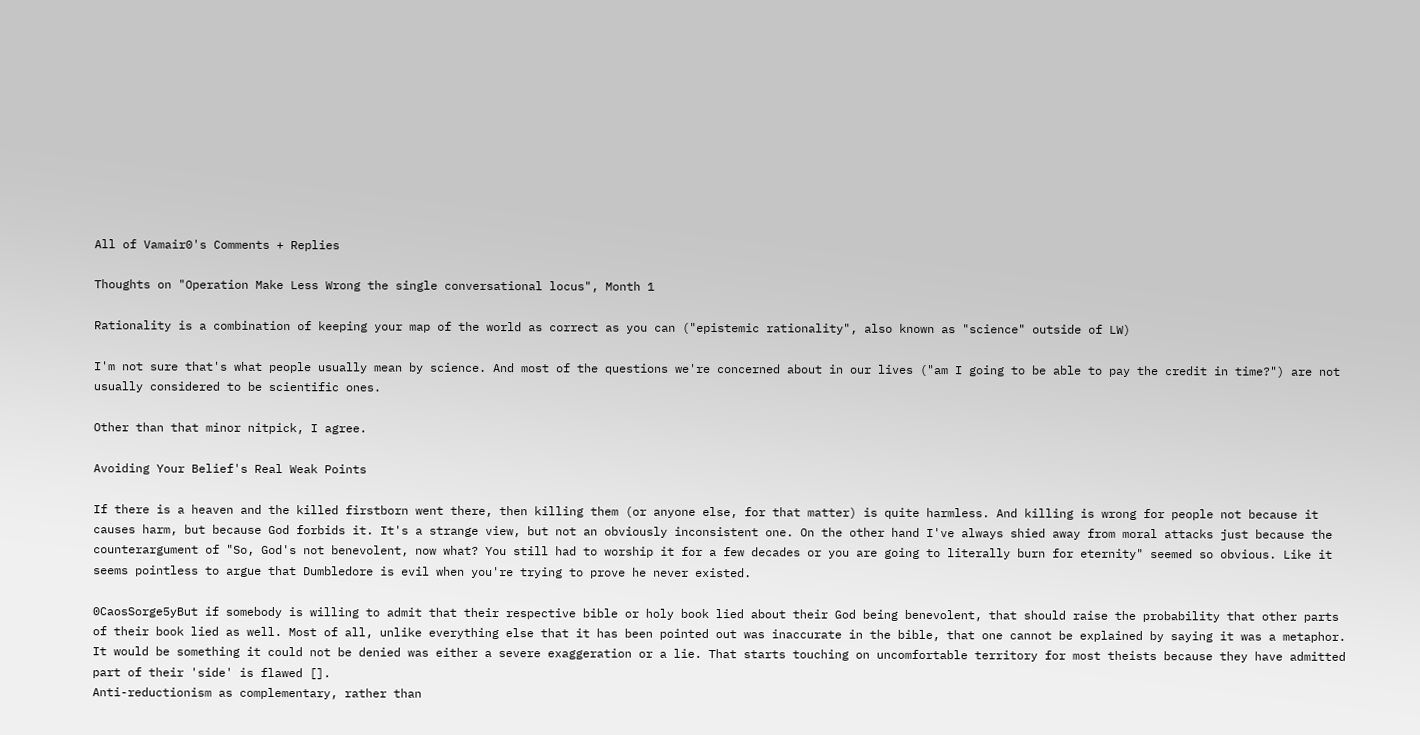All of Vamair0's Comments + Replies

Thoughts on "Operation Make Less Wrong the single conversational locus", Month 1

Rationality is a combination of keeping your map of the world as correct as you can ("epistemic rationality", also known as "science" outside of LW)

I'm not sure that's what people usually mean by science. And most of the questions we're concerned about in our lives ("am I going to be able to pay the credit in time?") are not usually considered to be scientific ones.

Other than that minor nitpick, I agree.

Avoiding Your Belief's Real Weak Points

If there is a heaven and the killed firstborn went there, then killing them (or anyone else, for that matter) is quite harmless. And killing is wrong for people not because it causes harm, but because God forbids it. It's a strange view, but not an obviously inconsistent one. On the other hand I've always shied away from moral attacks just because the counterargument of "So, God's not benevolent, now what? You still had to worship it for a few decades or you are going to literally burn for eternity" seemed so obvious. Like it seems pointless to argue that Dumbledore is evil when you're trying to prove he never existed.

0CaosSorge5yBut if somebody is willing to admit that their respective bible or holy book lied about their God being benevolent, that should raise the probability that other parts of their book lied as well. Most of all, unlike everything else that it has been pointed out was inaccurate in the bible, that one cannot be explained by saying it was a metaphor. It would be something it could not be denied was either a severe exaggeration or a lie. That starts touching on uncomfortable territory for most theists because they have admitted part of their 'side' is flawed [].
Anti-reductionism as complementary, rather than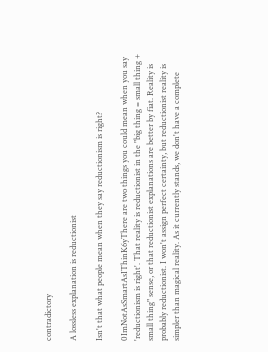contradictory

A lossless explanation is reductionist

Isn't that what people mean when they say reductionism is right?

0ImNotAsSmartAsIThinK6yThere are two things you could mean when you say 'reductionism is right'. That reality is reductionist in the "big thing = small thing + small thing" sense, or that reductionist explanations are better by fiat. Reality is probably reductionist. I won't assign perfect certainty, but reductionist reality is simpler than magical reality. As it currently stands, we don't have a complete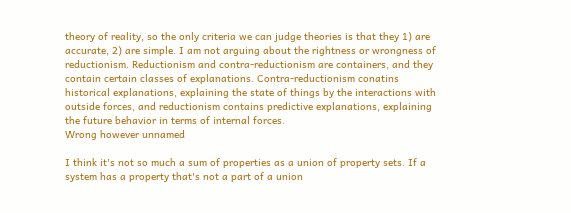theory of reality, so the only criteria we can judge theories is that they 1) are accurate, 2) are simple. I am not arguing about the rightness or wrongness of reductionism. Reductionism and contra-reductionism are containers, and they contain certain classes of explanations. Contra-reductionism conatins historical explanations, explaining the state of things by the interactions with outside forces, and reductionism contains predictive explanations, explaining the future behavior in terms of internal forces.
Wrong however unnamed

I think it's not so much a sum of properties as a union of property sets. If a system has a property that's not a part of a union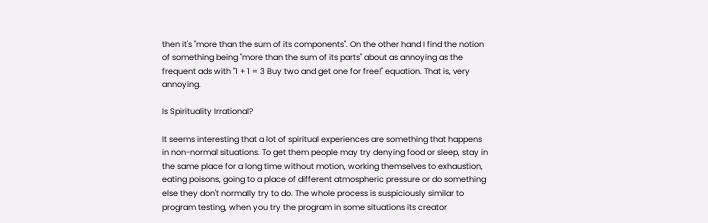then it's "more than the sum of its components". On the other hand I find the notion of something being "more than the sum of its parts" about as annoying as the frequent ads with "1 + 1 = 3 Buy two and get one for free!" equation. That is, very annoying.

Is Spirituality Irrational?

It seems interesting that a lot of spiritual experiences are something that happens in non-normal situations. To get them people may try denying food or sleep, stay in the same place for a long time without motion, working themselves to exhaustion, eating poisons, going to a place of different atmospheric pressure or do something else they don't normally try to do. The whole process is suspiciously similar to program testing, when you try the program in some situations its creator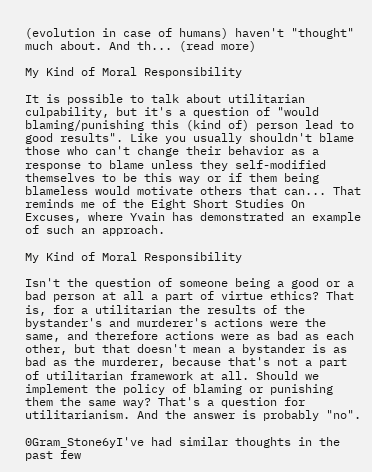(evolution in case of humans) haven't "thought" much about. And th... (read more)

My Kind of Moral Responsibility

It is possible to talk about utilitarian culpability, but it's a question of "would blaming/punishing this (kind of) person lead to good results". Like you usually shouldn't blame those who can't change their behavior as a response to blame unless they self-modified themselves to be this way or if them being blameless would motivate others that can... That reminds me of the Eight Short Studies On Excuses, where Yvain has demonstrated an example of such an approach.

My Kind of Moral Responsibility

Isn't the question of someone being a good or a bad person at all a part of virtue ethics? That is, for a utilitarian the results of the bystander's and murderer's actions were the same, and therefore actions were as bad as each other, but that doesn't mean a bystander is as bad as the murderer, because that's not a part of utilitarian framework at all. Should we implement the policy of blaming or punishing them the same way? That's a question for utilitarianism. And the answer is probably "no".

0Gram_Stone6yI've had similar thoughts in the past few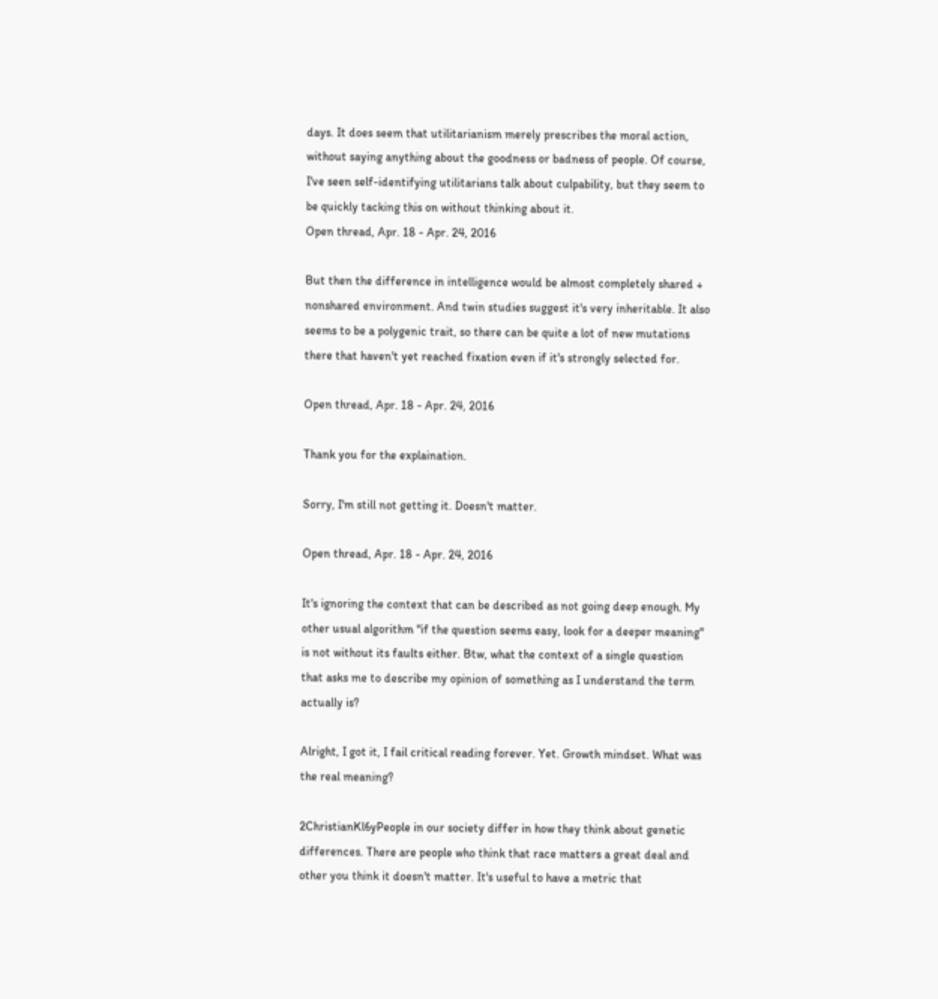days. It does seem that utilitarianism merely prescribes the moral action, without saying anything about the goodness or badness of people. Of course, I've seen self-identifying utilitarians talk about culpability, but they seem to be quickly tacking this on without thinking about it.
Open thread, Apr. 18 - Apr. 24, 2016

But then the difference in intelligence would be almost completely shared + nonshared environment. And twin studies suggest it's very inheritable. It also seems to be a polygenic trait, so there can be quite a lot of new mutations there that haven't yet reached fixation even if it's strongly selected for.

Open thread, Apr. 18 - Apr. 24, 2016

Thank you for the explaination.

Sorry, I'm still not getting it. Doesn't matter.

Open thread, Apr. 18 - Apr. 24, 2016

It's ignoring the context that can be described as not going deep enough. My other usual algorithm "if the question seems easy, look for a deeper meaning" is not without its faults either. Btw, what the context of a single question that asks me to describe my opinion of something as I understand the term actually is?

Alright, I got it, I fail critical reading forever. Yet. Growth mindset. What was the real meaning?

2ChristianKl6yPeople in our society differ in how they think about genetic differences. There are people who think that race matters a great deal and other you think it doesn't matter. It's useful to have a metric that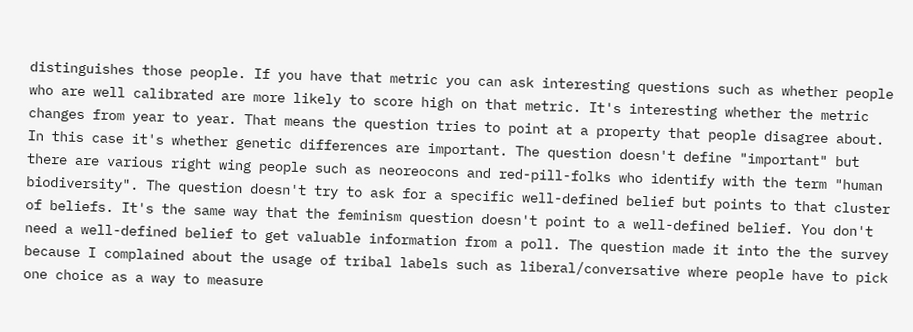distinguishes those people. If you have that metric you can ask interesting questions such as whether people who are well calibrated are more likely to score high on that metric. It's interesting whether the metric changes from year to year. That means the question tries to point at a property that people disagree about. In this case it's whether genetic differences are important. The question doesn't define "important" but there are various right wing people such as neoreocons and red-pill-folks who identify with the term "human biodiversity". The question doesn't try to ask for a specific well-defined belief but points to that cluster of beliefs. It's the same way that the feminism question doesn't point to a well-defined belief. You don't need a well-defined belief to get valuable information from a poll. The question made it into the the survey because I complained about the usage of tribal labels such as liberal/conversative where people have to pick one choice as a way to measure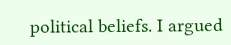political beliefs. I argued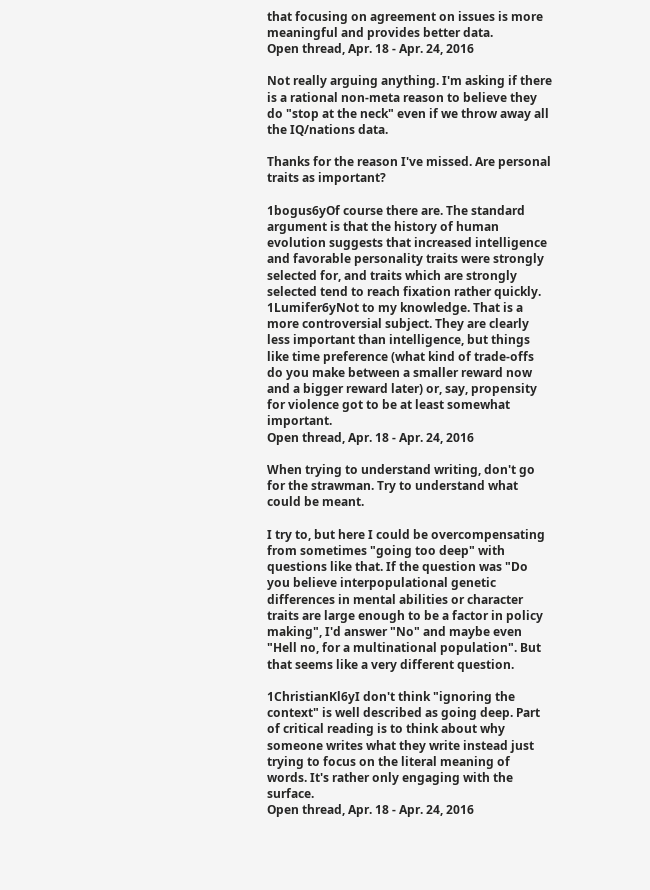that focusing on agreement on issues is more meaningful and provides better data.
Open thread, Apr. 18 - Apr. 24, 2016

Not really arguing anything. I'm asking if there is a rational non-meta reason to believe they do "stop at the neck" even if we throw away all the IQ/nations data.

Thanks for the reason I've missed. Are personal traits as important?

1bogus6yOf course there are. The standard argument is that the history of human evolution suggests that increased intelligence and favorable personality traits were strongly selected for, and traits which are strongly selected tend to reach fixation rather quickly.
1Lumifer6yNot to my knowledge. That is a more controversial subject. They are clearly less important than intelligence, but things like time preference (what kind of trade-offs do you make between a smaller reward now and a bigger reward later) or, say, propensity for violence got to be at least somewhat important.
Open thread, Apr. 18 - Apr. 24, 2016

When trying to understand writing, don't go for the strawman. Try to understand what could be meant.

I try to, but here I could be overcompensating from sometimes "going too deep" with questions like that. If the question was "Do you believe interpopulational genetic differences in mental abilities or character traits are large enough to be a factor in policy making", I'd answer "No" and maybe even "Hell no, for a multinational population". But that seems like a very different question.

1ChristianKl6yI don't think "ignoring the context" is well described as going deep. Part of critical reading is to think about why someone writes what they write instead just trying to focus on the literal meaning of words. It's rather only engaging with the surface.
Open thread, Apr. 18 - Apr. 24, 2016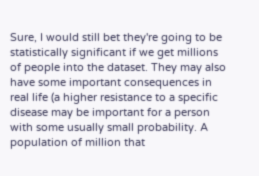Sure, I would still bet they're going to be statistically significant if we get millions of people into the dataset. They may also have some important consequences in real life (a higher resistance to a specific disease may be important for a person with some usually small probability. A population of million that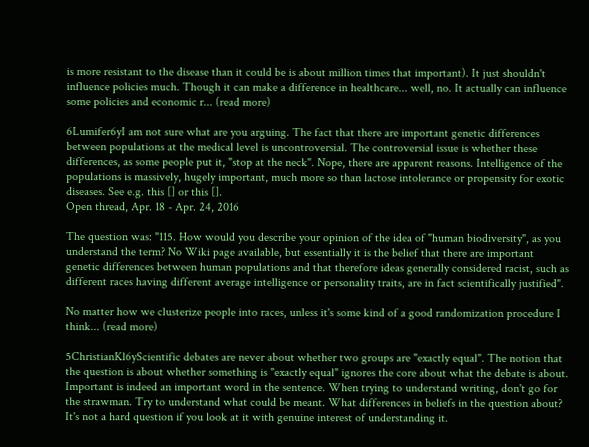is more resistant to the disease than it could be is about million times that important). It just shouldn't influence policies much. Though it can make a difference in healthcare... well, no. It actually can influence some policies and economic r... (read more)

6Lumifer6yI am not sure what are you arguing. The fact that there are important genetic differences between populations at the medical level is uncontroversial. The controversial issue is whether these differences, as some people put it, "stop at the neck". Nope, there are apparent reasons. Intelligence of the populations is massively, hugely important, much more so than lactose intolerance or propensity for exotic diseases. See e.g. this [] or this [].
Open thread, Apr. 18 - Apr. 24, 2016

The question was: "115. How would you describe your opinion of the idea of "human biodiversity", as you understand the term? No Wiki page available, but essentially it is the belief that there are important genetic differences between human populations and that therefore ideas generally considered racist, such as different races having different average intelligence or personality traits, are in fact scientifically justified".

No matter how we clusterize people into races, unless it's some kind of a good randomization procedure I think... (read more)

5ChristianKl6yScientific debates are never about whether two groups are "exactly equal". The notion that the question is about whether something is "exactly equal" ignores the core about what the debate is about. Important is indeed an important word in the sentence. When trying to understand writing, don't go for the strawman. Try to understand what could be meant. What differences in beliefs in the question about? It's not a hard question if you look at it with genuine interest of understanding it.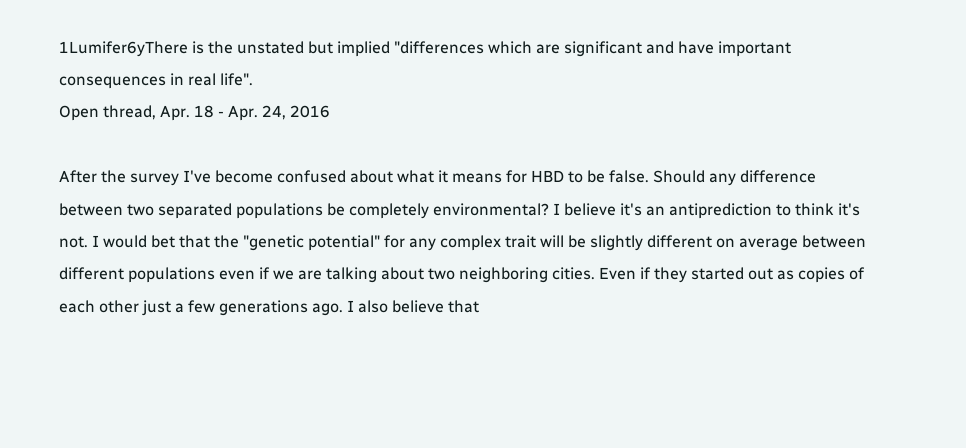1Lumifer6yThere is the unstated but implied "differences which are significant and have important consequences in real life".
Open thread, Apr. 18 - Apr. 24, 2016

After the survey I've become confused about what it means for HBD to be false. Should any difference between two separated populations be completely environmental? I believe it's an antiprediction to think it's not. I would bet that the "genetic potential" for any complex trait will be slightly different on average between different populations even if we are talking about two neighboring cities. Even if they started out as copies of each other just a few generations ago. I also believe that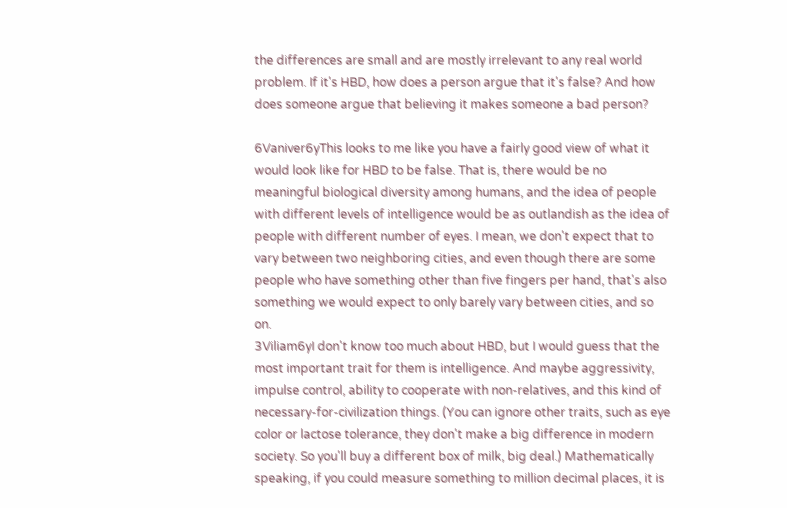the differences are small and are mostly irrelevant to any real world problem. If it's HBD, how does a person argue that it's false? And how does someone argue that believing it makes someone a bad person?

6Vaniver6yThis looks to me like you have a fairly good view of what it would look like for HBD to be false. That is, there would be no meaningful biological diversity among humans, and the idea of people with different levels of intelligence would be as outlandish as the idea of people with different number of eyes. I mean, we don't expect that to vary between two neighboring cities, and even though there are some people who have something other than five fingers per hand, that's also something we would expect to only barely vary between cities, and so on.
3Viliam6yI don't know too much about HBD, but I would guess that the most important trait for them is intelligence. And maybe aggressivity, impulse control, ability to cooperate with non-relatives, and this kind of necessary-for-civilization things. (You can ignore other traits, such as eye color or lactose tolerance, they don't make a big difference in modern society. So you'll buy a different box of milk, big deal.) Mathematically speaking, if you could measure something to million decimal places, it is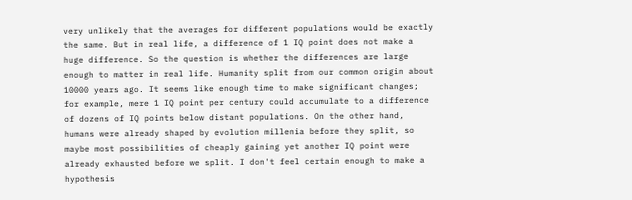very unlikely that the averages for different populations would be exactly the same. But in real life, a difference of 1 IQ point does not make a huge difference. So the question is whether the differences are large enough to matter in real life. Humanity split from our common origin about 10000 years ago. It seems like enough time to make significant changes; for example, mere 1 IQ point per century could accumulate to a difference of dozens of IQ points below distant populations. On the other hand, humans were already shaped by evolution millenia before they split, so maybe most possibilities of cheaply gaining yet another IQ point were already exhausted before we split. I don't feel certain enough to make a hypothesis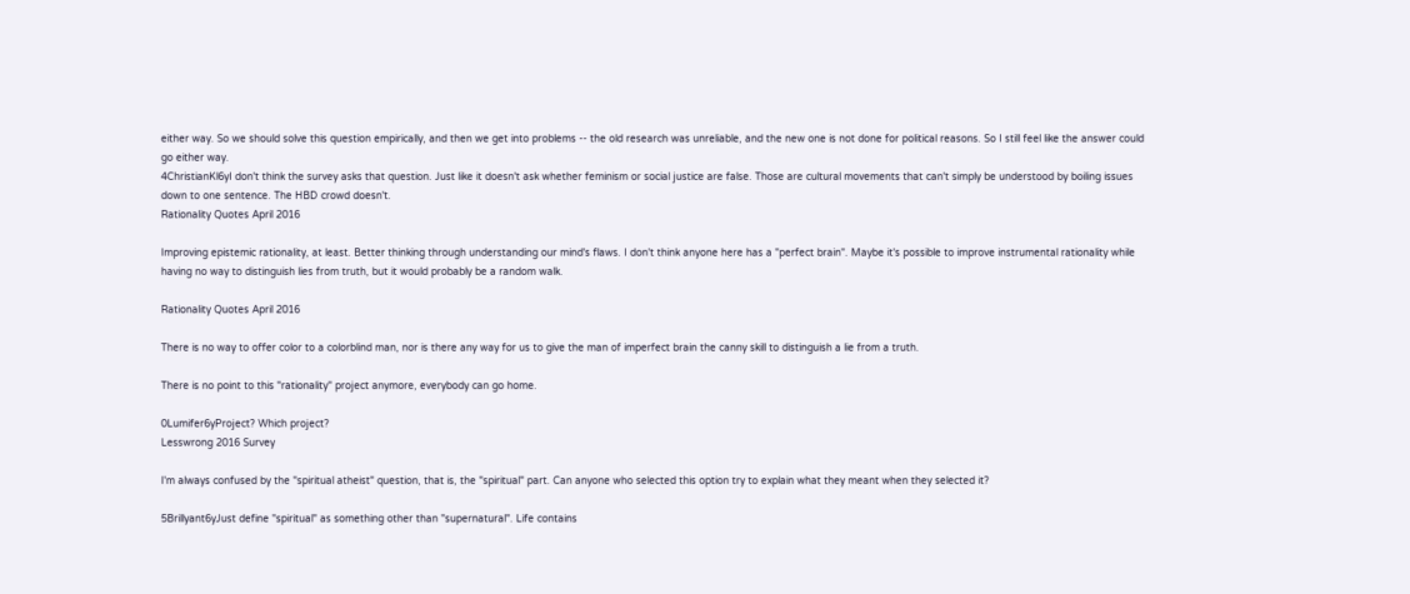either way. So we should solve this question empirically, and then we get into problems -- the old research was unreliable, and the new one is not done for political reasons. So I still feel like the answer could go either way.
4ChristianKl6yI don't think the survey asks that question. Just like it doesn't ask whether feminism or social justice are false. Those are cultural movements that can't simply be understood by boiling issues down to one sentence. The HBD crowd doesn't.
Rationality Quotes April 2016

Improving epistemic rationality, at least. Better thinking through understanding our mind's flaws. I don't think anyone here has a "perfect brain". Maybe it's possible to improve instrumental rationality while having no way to distinguish lies from truth, but it would probably be a random walk.

Rationality Quotes April 2016

There is no way to offer color to a colorblind man, nor is there any way for us to give the man of imperfect brain the canny skill to distinguish a lie from a truth.

There is no point to this "rationality" project anymore, everybody can go home.

0Lumifer6yProject? Which project?
Lesswrong 2016 Survey

I'm always confused by the "spiritual atheist" question, that is, the "spiritual" part. Can anyone who selected this option try to explain what they meant when they selected it?

5Brillyant6yJust define "spiritual" as something other than "supernatural". Life contains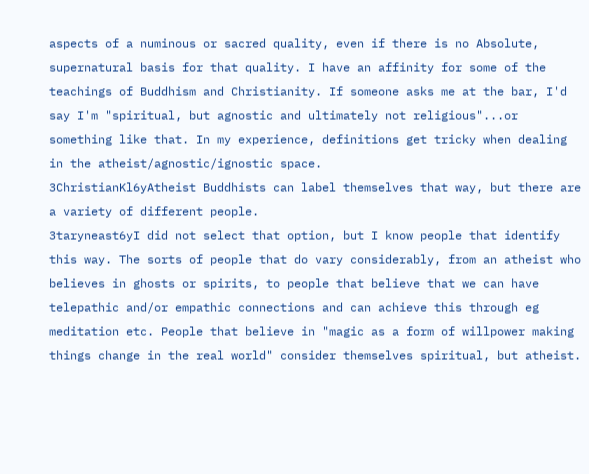aspects of a numinous or sacred quality, even if there is no Absolute, supernatural basis for that quality. I have an affinity for some of the teachings of Buddhism and Christianity. If someone asks me at the bar, I'd say I'm "spiritual, but agnostic and ultimately not religious"...or something like that. In my experience, definitions get tricky when dealing in the atheist/agnostic/ignostic space.
3ChristianKl6yAtheist Buddhists can label themselves that way, but there are a variety of different people.
3taryneast6yI did not select that option, but I know people that identify this way. The sorts of people that do vary considerably, from an atheist who believes in ghosts or spirits, to people that believe that we can have telepathic and/or empathic connections and can achieve this through eg meditation etc. People that believe in "magic as a form of willpower making things change in the real world" consider themselves spiritual, but atheist.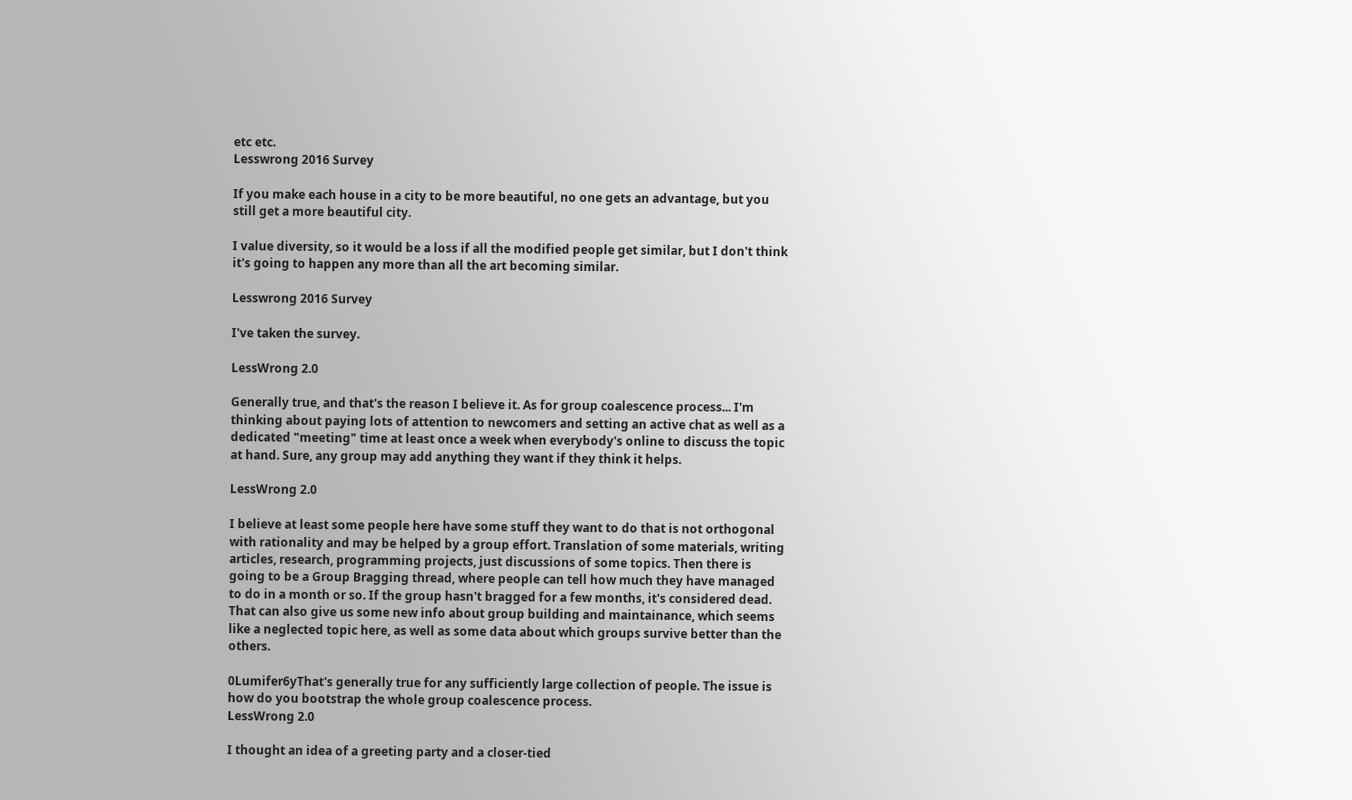etc etc.
Lesswrong 2016 Survey

If you make each house in a city to be more beautiful, no one gets an advantage, but you still get a more beautiful city.

I value diversity, so it would be a loss if all the modified people get similar, but I don't think it's going to happen any more than all the art becoming similar.

Lesswrong 2016 Survey

I've taken the survey.

LessWrong 2.0

Generally true, and that's the reason I believe it. As for group coalescence process... I'm thinking about paying lots of attention to newcomers and setting an active chat as well as a dedicated "meeting" time at least once a week when everybody's online to discuss the topic at hand. Sure, any group may add anything they want if they think it helps.

LessWrong 2.0

I believe at least some people here have some stuff they want to do that is not orthogonal with rationality and may be helped by a group effort. Translation of some materials, writing articles, research, programming projects, just discussions of some topics. Then there is going to be a Group Bragging thread, where people can tell how much they have managed to do in a month or so. If the group hasn't bragged for a few months, it's considered dead. That can also give us some new info about group building and maintainance, which seems like a neglected topic here, as well as some data about which groups survive better than the others.

0Lumifer6yThat's generally true for any sufficiently large collection of people. The issue is how do you bootstrap the whole group coalescence process.
LessWrong 2.0

I thought an idea of a greeting party and a closer-tied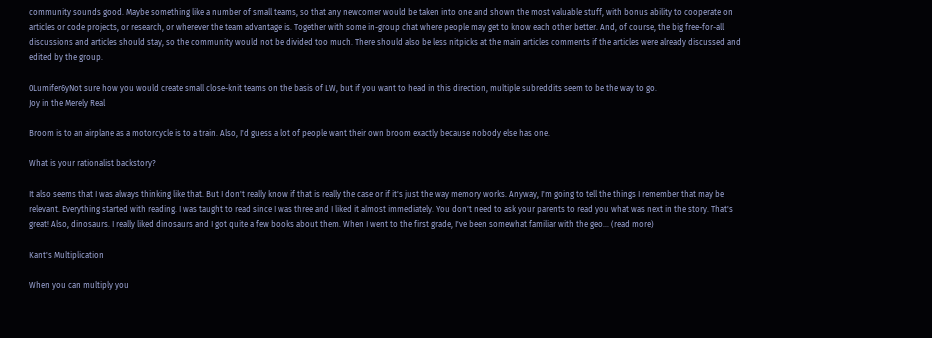community sounds good. Maybe something like a number of small teams, so that any newcomer would be taken into one and shown the most valuable stuff, with bonus ability to cooperate on articles or code projects, or research, or wherever the team advantage is. Together with some in-group chat where people may get to know each other better. And, of course, the big free-for-all discussions and articles should stay, so the community would not be divided too much. There should also be less nitpicks at the main articles comments if the articles were already discussed and edited by the group.

0Lumifer6yNot sure how you would create small close-knit teams on the basis of LW, but if you want to head in this direction, multiple subreddits seem to be the way to go.
Joy in the Merely Real

Broom is to an airplane as a motorcycle is to a train. Also, I'd guess a lot of people want their own broom exactly because nobody else has one.

What is your rationalist backstory?

It also seems that I was always thinking like that. But I don't really know if that is really the case or if it's just the way memory works. Anyway, I'm going to tell the things I remember that may be relevant. Everything started with reading. I was taught to read since I was three and I liked it almost immediately. You don't need to ask your parents to read you what was next in the story. That's great! Also, dinosaurs. I really liked dinosaurs and I got quite a few books about them. When I went to the first grade, I've been somewhat familiar with the geo... (read more)

Kant's Multiplication

When you can multiply you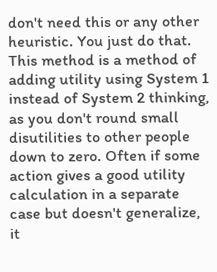don't need this or any other heuristic. You just do that. This method is a method of adding utility using System 1 instead of System 2 thinking, as you don't round small disutilities to other people down to zero. Often if some action gives a good utility calculation in a separate case but doesn't generalize, it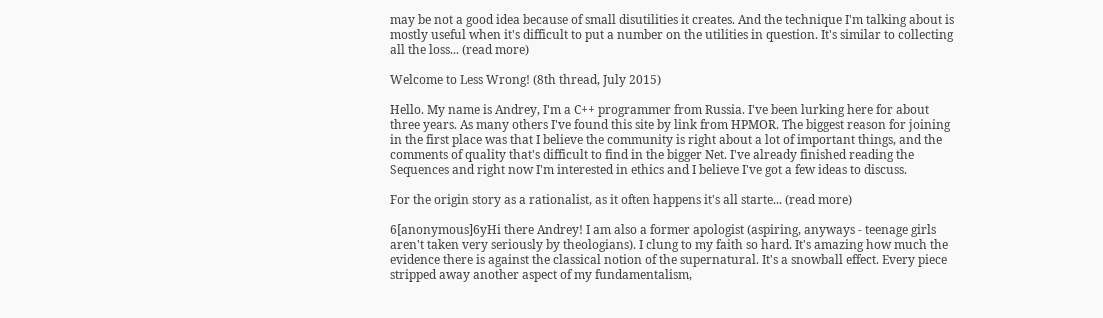may be not a good idea because of small disutilities it creates. And the technique I'm talking about is mostly useful when it's difficult to put a number on the utilities in question. It's similar to collecting all the loss... (read more)

Welcome to Less Wrong! (8th thread, July 2015)

Hello. My name is Andrey, I'm a C++ programmer from Russia. I've been lurking here for about three years. As many others I've found this site by link from HPMOR. The biggest reason for joining in the first place was that I believe the community is right about a lot of important things, and the comments of quality that's difficult to find in the bigger Net. I've already finished reading the Sequences and right now I'm interested in ethics and I believe I've got a few ideas to discuss.

For the origin story as a rationalist, as it often happens it's all starte... (read more)

6[anonymous]6yHi there Andrey! I am also a former apologist (aspiring, anyways - teenage girls aren't taken very seriously by theologians). I clung to my faith so hard. It's amazing how much the evidence there is against the classical notion of the supernatural. It's a snowball effect. Every piece stripped away another aspect of my fundamentalism,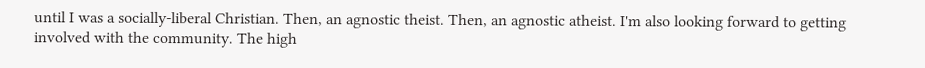until I was a socially-liberal Christian. Then, an agnostic theist. Then, an agnostic atheist. I'm also looking forward to getting involved with the community. The high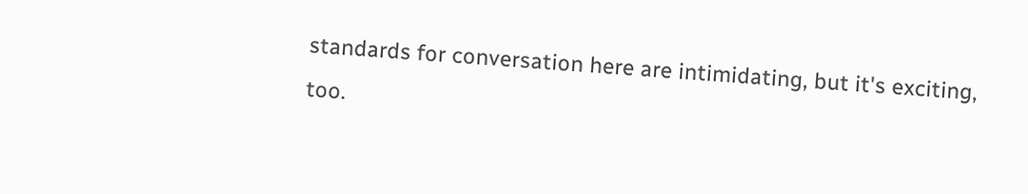standards for conversation here are intimidating, but it's exciting, too.